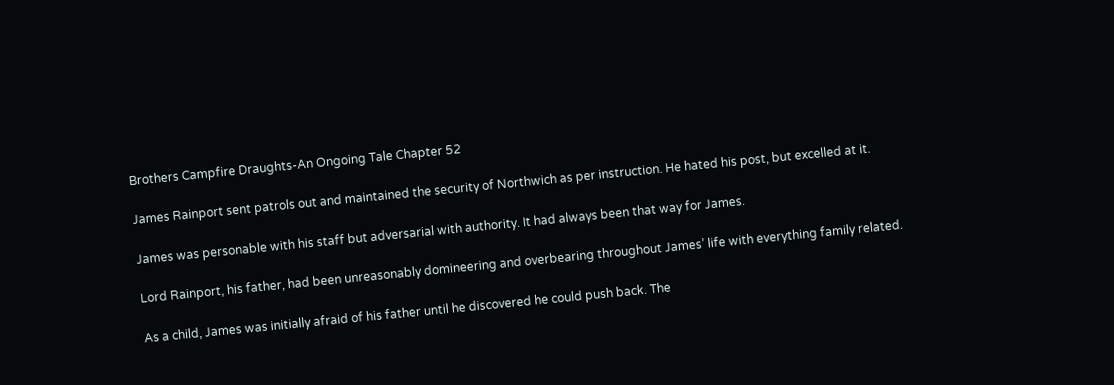Brothers Campfire Draughts-An Ongoing Tale Chapter 52

James Rainport sent patrols out and maintained the security of Northwich as per instruction. He hated his post, but excelled at it.

James was personable with his staff but adversarial with authority. It had always been that way for James.

Lord Rainport, his father, had been unreasonably domineering and overbearing throughout James’ life with everything family related.

As a child, James was initially afraid of his father until he discovered he could push back. The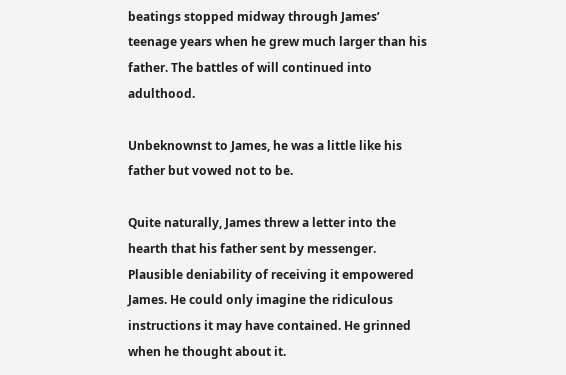beatings stopped midway through James’ teenage years when he grew much larger than his father. The battles of will continued into adulthood.

Unbeknownst to James, he was a little like his father but vowed not to be.

Quite naturally, James threw a letter into the hearth that his father sent by messenger. Plausible deniability of receiving it empowered James. He could only imagine the ridiculous instructions it may have contained. He grinned when he thought about it.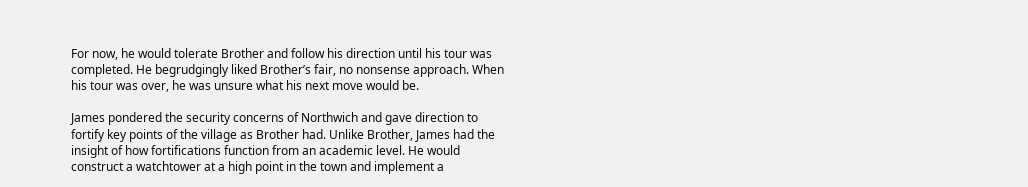For now, he would tolerate Brother and follow his direction until his tour was completed. He begrudgingly liked Brother’s fair, no nonsense approach. When his tour was over, he was unsure what his next move would be.

James pondered the security concerns of Northwich and gave direction to fortify key points of the village as Brother had. Unlike Brother, James had the insight of how fortifications function from an academic level. He would construct a watchtower at a high point in the town and implement a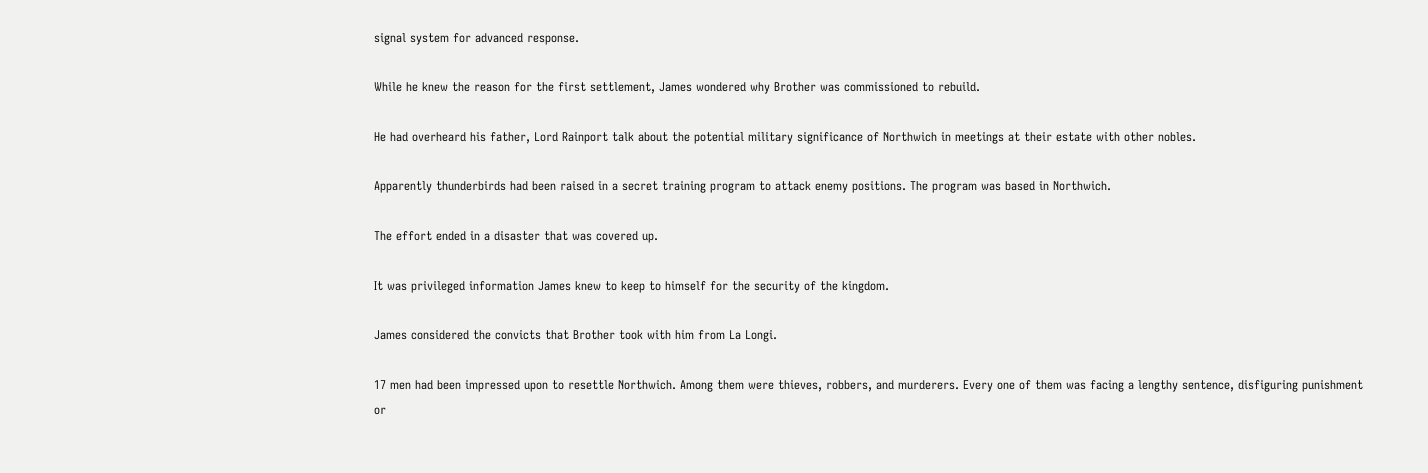signal system for advanced response.

While he knew the reason for the first settlement, James wondered why Brother was commissioned to rebuild.

He had overheard his father, Lord Rainport talk about the potential military significance of Northwich in meetings at their estate with other nobles.

Apparently thunderbirds had been raised in a secret training program to attack enemy positions. The program was based in Northwich.

The effort ended in a disaster that was covered up.

It was privileged information James knew to keep to himself for the security of the kingdom.

James considered the convicts that Brother took with him from La Longi.

17 men had been impressed upon to resettle Northwich. Among them were thieves, robbers, and murderers. Every one of them was facing a lengthy sentence, disfiguring punishment or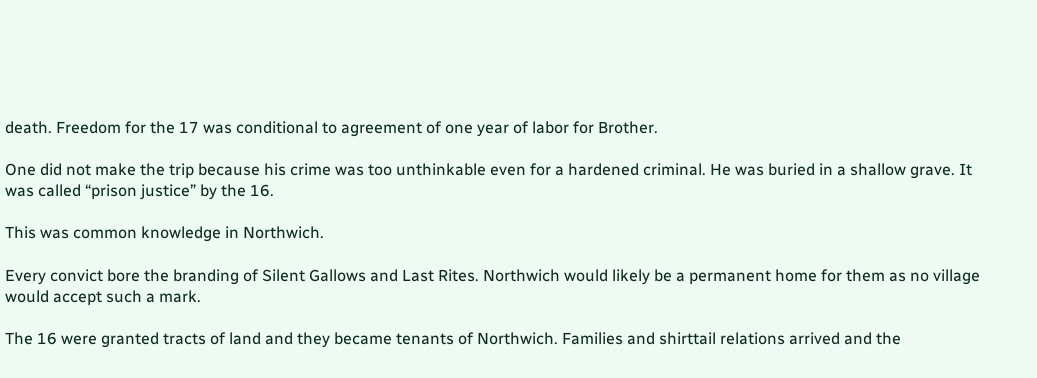death. Freedom for the 17 was conditional to agreement of one year of labor for Brother.

One did not make the trip because his crime was too unthinkable even for a hardened criminal. He was buried in a shallow grave. It was called “prison justice” by the 16.

This was common knowledge in Northwich.

Every convict bore the branding of Silent Gallows and Last Rites. Northwich would likely be a permanent home for them as no village would accept such a mark.

The 16 were granted tracts of land and they became tenants of Northwich. Families and shirttail relations arrived and the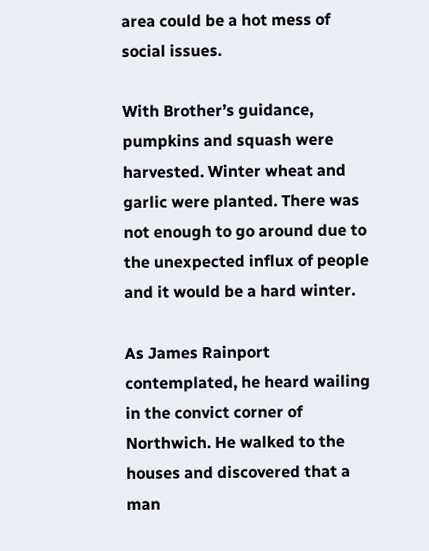area could be a hot mess of social issues.

With Brother’s guidance, pumpkins and squash were harvested. Winter wheat and garlic were planted. There was not enough to go around due to the unexpected influx of people and it would be a hard winter.

As James Rainport contemplated, he heard wailing in the convict corner of Northwich. He walked to the houses and discovered that a man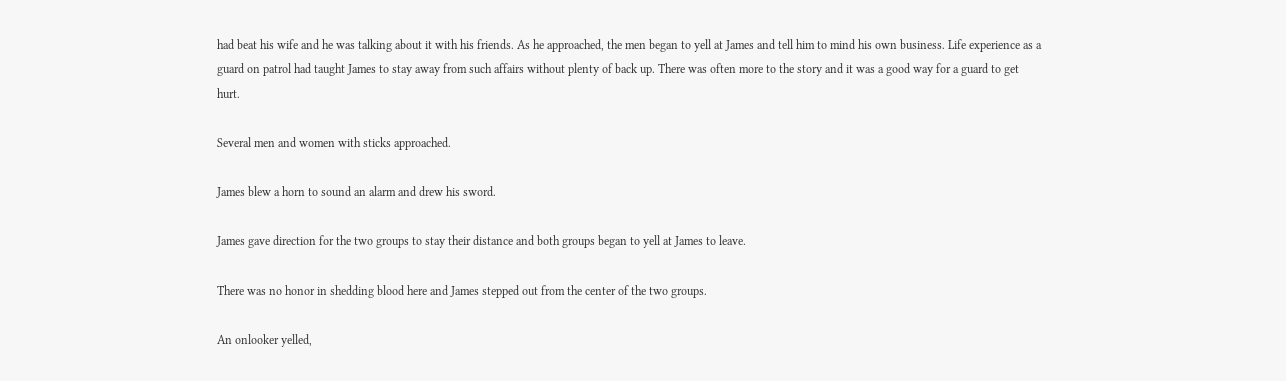had beat his wife and he was talking about it with his friends. As he approached, the men began to yell at James and tell him to mind his own business. Life experience as a guard on patrol had taught James to stay away from such affairs without plenty of back up. There was often more to the story and it was a good way for a guard to get hurt.

Several men and women with sticks approached.

James blew a horn to sound an alarm and drew his sword.

James gave direction for the two groups to stay their distance and both groups began to yell at James to leave.

There was no honor in shedding blood here and James stepped out from the center of the two groups.

An onlooker yelled,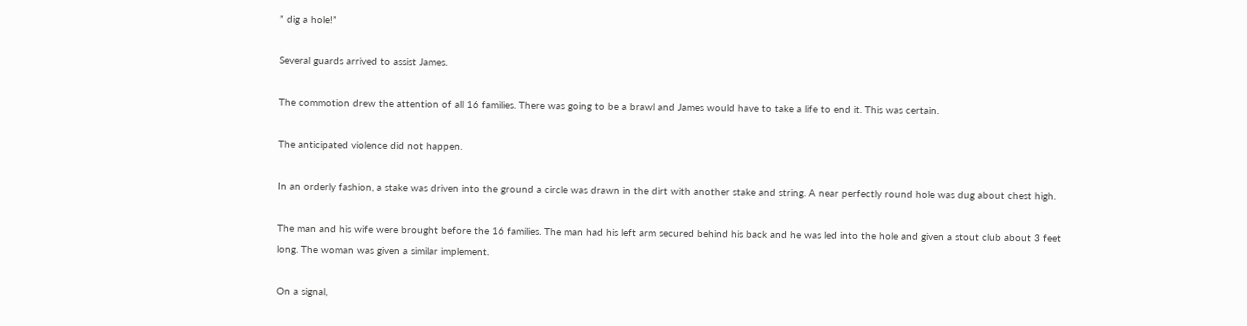” dig a hole!”

Several guards arrived to assist James.

The commotion drew the attention of all 16 families. There was going to be a brawl and James would have to take a life to end it. This was certain.

The anticipated violence did not happen.

In an orderly fashion, a stake was driven into the ground a circle was drawn in the dirt with another stake and string. A near perfectly round hole was dug about chest high.

The man and his wife were brought before the 16 families. The man had his left arm secured behind his back and he was led into the hole and given a stout club about 3 feet long. The woman was given a similar implement.

On a signal,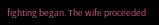fighting began. The wife proceeded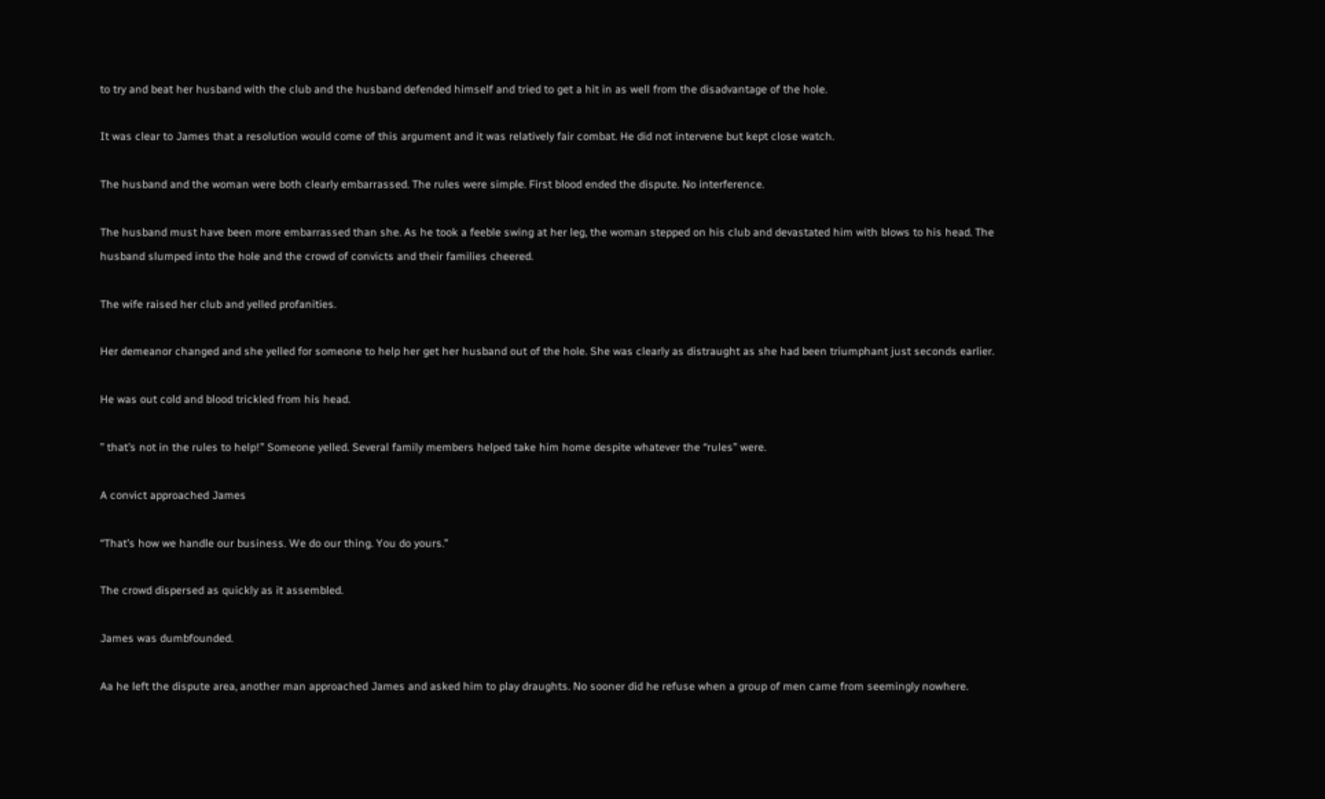to try and beat her husband with the club and the husband defended himself and tried to get a hit in as well from the disadvantage of the hole.

It was clear to James that a resolution would come of this argument and it was relatively fair combat. He did not intervene but kept close watch.

The husband and the woman were both clearly embarrassed. The rules were simple. First blood ended the dispute. No interference.

The husband must have been more embarrassed than she. As he took a feeble swing at her leg, the woman stepped on his club and devastated him with blows to his head. The husband slumped into the hole and the crowd of convicts and their families cheered.

The wife raised her club and yelled profanities.

Her demeanor changed and she yelled for someone to help her get her husband out of the hole. She was clearly as distraught as she had been triumphant just seconds earlier.

He was out cold and blood trickled from his head.

” that’s not in the rules to help!” Someone yelled. Several family members helped take him home despite whatever the “rules” were.

A convict approached James

“That’s how we handle our business. We do our thing. You do yours.”

The crowd dispersed as quickly as it assembled.

James was dumbfounded.

Aa he left the dispute area, another man approached James and asked him to play draughts. No sooner did he refuse when a group of men came from seemingly nowhere.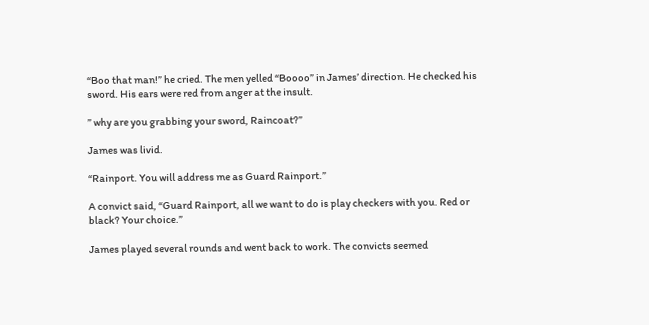“Boo that man!” he cried. The men yelled “Boooo” in James’ direction. He checked his sword. His ears were red from anger at the insult.

” why are you grabbing your sword, Raincoat?”

James was livid.

“Rainport. You will address me as Guard Rainport.”

A convict said, “Guard Rainport, all we want to do is play checkers with you. Red or black? Your choice.”

James played several rounds and went back to work. The convicts seemed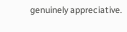genuinely appreciative.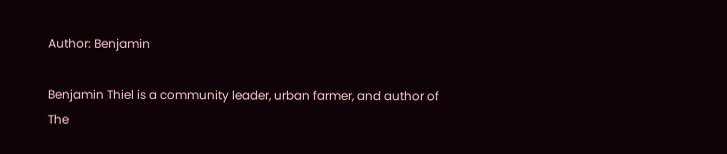Author: Benjamin

Benjamin Thiel is a community leader, urban farmer, and author of The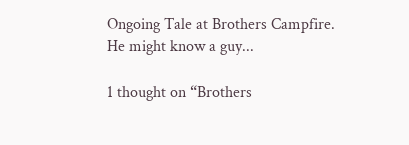Ongoing Tale at Brothers Campfire. He might know a guy...

1 thought on “Brothers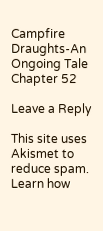Campfire Draughts-An Ongoing Tale Chapter 52

Leave a Reply

This site uses Akismet to reduce spam. Learn how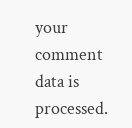your comment data is processed.